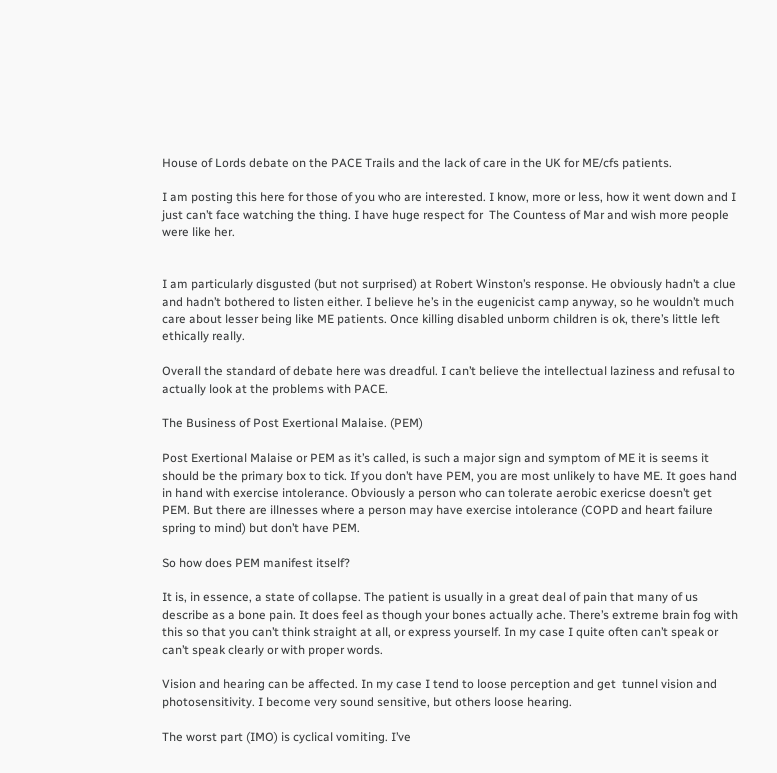House of Lords debate on the PACE Trails and the lack of care in the UK for ME/cfs patients.

I am posting this here for those of you who are interested. I know, more or less, how it went down and I just can’t face watching the thing. I have huge respect for  The Countess of Mar and wish more people were like her.


I am particularly disgusted (but not surprised) at Robert Winston’s response. He obviously hadn’t a clue and hadn’t bothered to listen either. I believe he’s in the eugenicist camp anyway, so he wouldn’t much care about lesser being like ME patients. Once killing disabled unborm children is ok, there’s little left ethically really.

Overall the standard of debate here was dreadful. I can’t believe the intellectual laziness and refusal to actually look at the problems with PACE.

The Business of Post Exertional Malaise. (PEM)

Post Exertional Malaise or PEM as it’s called, is such a major sign and symptom of ME it is seems it should be the primary box to tick. If you don’t have PEM, you are most unlikely to have ME. It goes hand in hand with exercise intolerance. Obviously a person who can tolerate aerobic exericse doesn’t get PEM. But there are illnesses where a person may have exercise intolerance (COPD and heart failure spring to mind) but don’t have PEM.

So how does PEM manifest itself?

It is, in essence, a state of collapse. The patient is usually in a great deal of pain that many of us describe as a bone pain. It does feel as though your bones actually ache. There’s extreme brain fog with this so that you can’t think straight at all, or express yourself. In my case I quite often can’t speak or can’t speak clearly or with proper words.

Vision and hearing can be affected. In my case I tend to loose perception and get  tunnel vision and photosensitivity. I become very sound sensitive, but others loose hearing.

The worst part (IMO) is cyclical vomiting. I’ve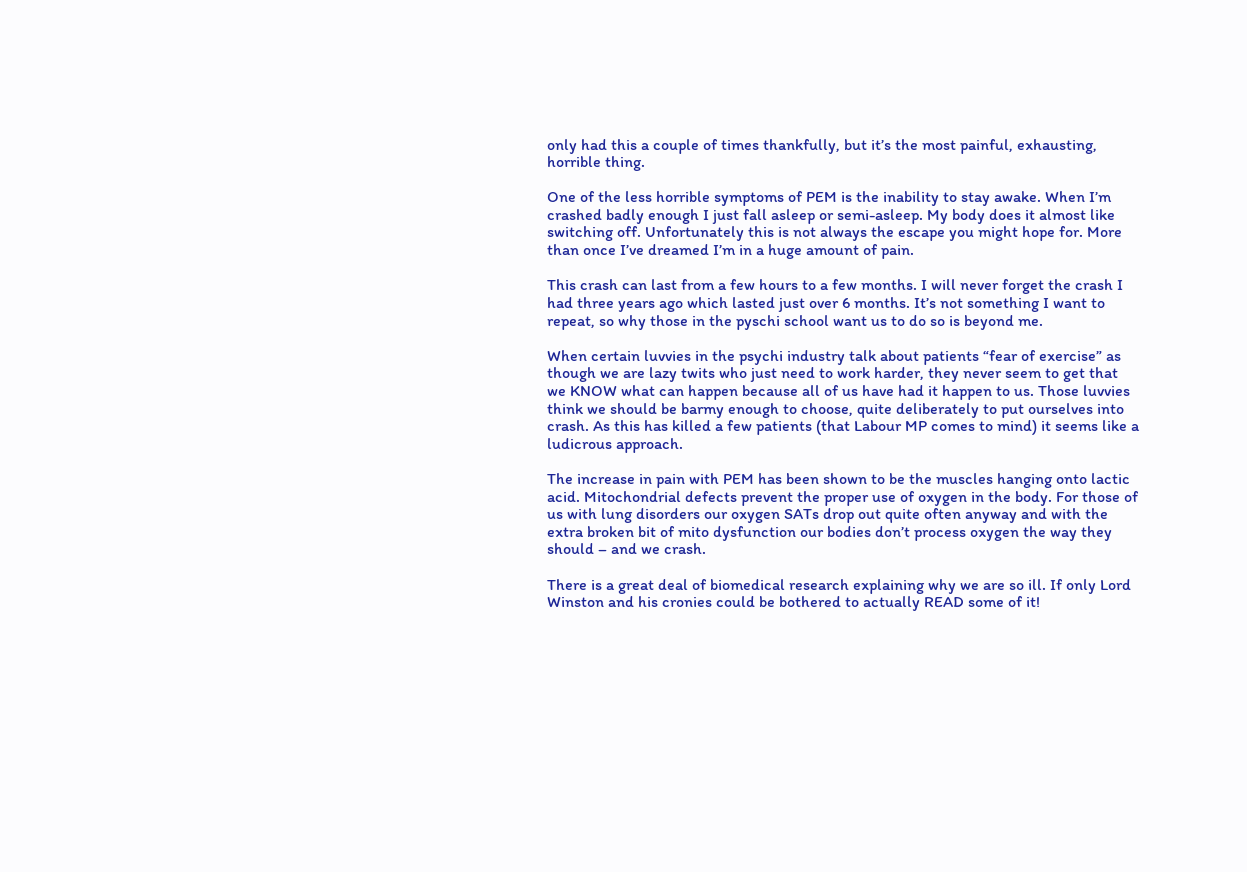only had this a couple of times thankfully, but it’s the most painful, exhausting, horrible thing.

One of the less horrible symptoms of PEM is the inability to stay awake. When I’m crashed badly enough I just fall asleep or semi-asleep. My body does it almost like switching off. Unfortunately this is not always the escape you might hope for. More than once I’ve dreamed I’m in a huge amount of pain.

This crash can last from a few hours to a few months. I will never forget the crash I had three years ago which lasted just over 6 months. It’s not something I want to repeat, so why those in the pyschi school want us to do so is beyond me.

When certain luvvies in the psychi industry talk about patients “fear of exercise” as though we are lazy twits who just need to work harder, they never seem to get that we KNOW what can happen because all of us have had it happen to us. Those luvvies think we should be barmy enough to choose, quite deliberately to put ourselves into crash. As this has killed a few patients (that Labour MP comes to mind) it seems like a ludicrous approach.

The increase in pain with PEM has been shown to be the muscles hanging onto lactic acid. Mitochondrial defects prevent the proper use of oxygen in the body. For those of us with lung disorders our oxygen SATs drop out quite often anyway and with the extra broken bit of mito dysfunction our bodies don’t process oxygen the way they should – and we crash.

There is a great deal of biomedical research explaining why we are so ill. If only Lord Winston and his cronies could be bothered to actually READ some of it!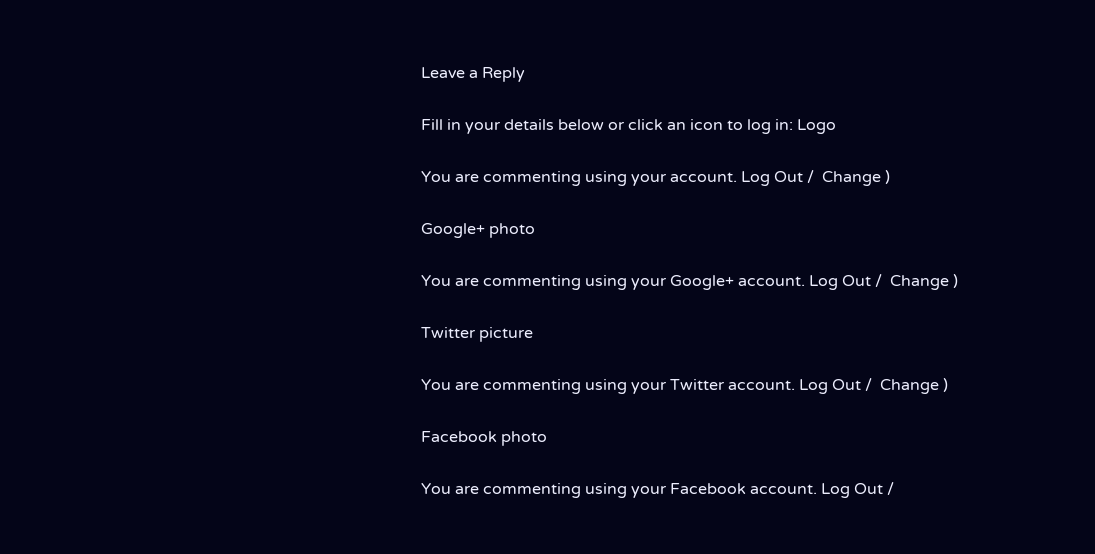Leave a Reply

Fill in your details below or click an icon to log in: Logo

You are commenting using your account. Log Out /  Change )

Google+ photo

You are commenting using your Google+ account. Log Out /  Change )

Twitter picture

You are commenting using your Twitter account. Log Out /  Change )

Facebook photo

You are commenting using your Facebook account. Log Out /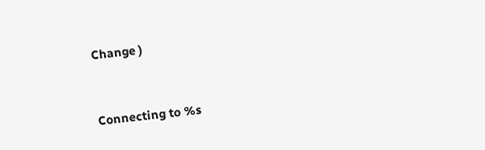Change )


Connecting to %s